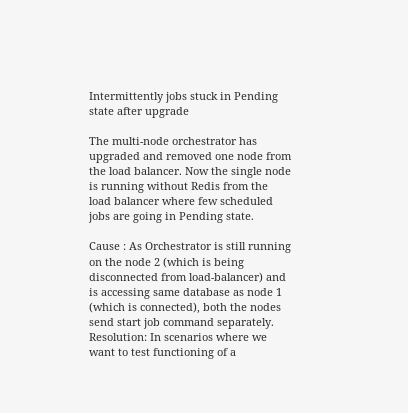Intermittently jobs stuck in Pending state after upgrade

The multi-node orchestrator has upgraded and removed one node from the load balancer. Now the single node is running without Redis from the load balancer where few scheduled jobs are going in Pending state.

Cause : As Orchestrator is still running on the node 2 (which is being disconnected from load-balancer) and is accessing same database as node 1 (which is connected), both the nodes send start job command separately.
Resolution: In scenarios where we want to test functioning of a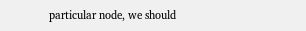particular node, we should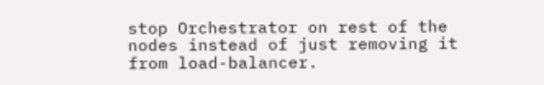stop Orchestrator on rest of the nodes instead of just removing it from load-balancer.